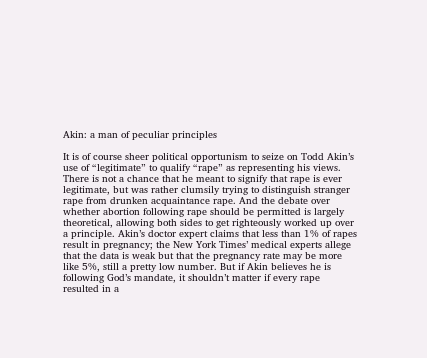Akin: a man of peculiar principles

It is of course sheer political opportunism to seize on Todd Akin’s use of “legitimate” to qualify “rape” as representing his views. There is not a chance that he meant to signify that rape is ever legitimate, but was rather clumsily trying to distinguish stranger rape from drunken acquaintance rape. And the debate over whether abortion following rape should be permitted is largely theoretical, allowing both sides to get righteously worked up over a principle. Akin’s doctor expert claims that less than 1% of rapes result in pregnancy; the New York Times’ medical experts allege that the data is weak but that the pregnancy rate may be more like 5%, still a pretty low number. But if Akin believes he is following God’s mandate, it shouldn’t matter if every rape resulted in a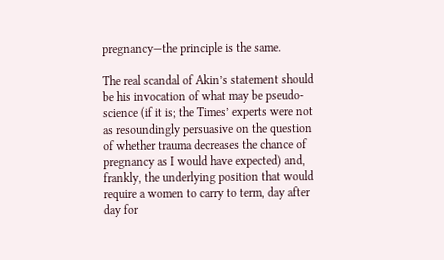pregnancy—the principle is the same.

The real scandal of Akin’s statement should be his invocation of what may be pseudo-science (if it is; the Times’ experts were not as resoundingly persuasive on the question of whether trauma decreases the chance of pregnancy as I would have expected) and, frankly, the underlying position that would require a women to carry to term, day after day for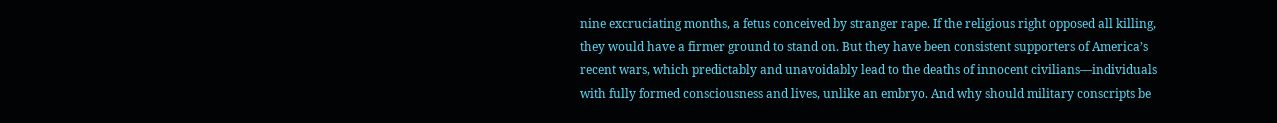nine excruciating months, a fetus conceived by stranger rape. If the religious right opposed all killing, they would have a firmer ground to stand on. But they have been consistent supporters of America’s recent wars, which predictably and unavoidably lead to the deaths of innocent civilians—individuals with fully formed consciousness and lives, unlike an embryo. And why should military conscripts be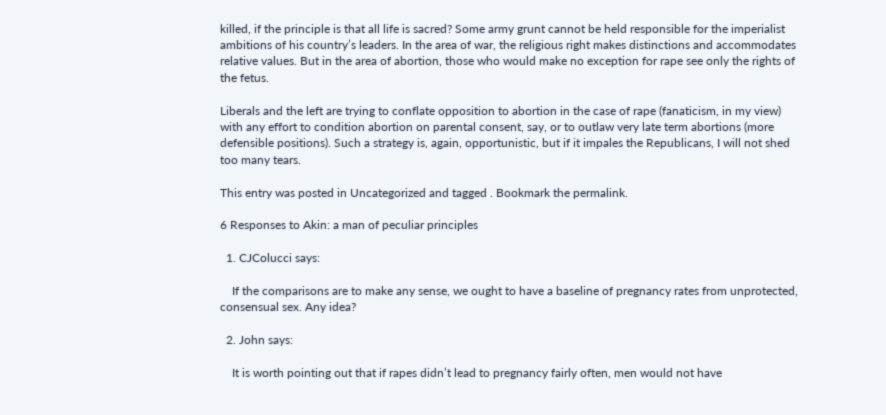killed, if the principle is that all life is sacred? Some army grunt cannot be held responsible for the imperialist ambitions of his country’s leaders. In the area of war, the religious right makes distinctions and accommodates relative values. But in the area of abortion, those who would make no exception for rape see only the rights of the fetus.

Liberals and the left are trying to conflate opposition to abortion in the case of rape (fanaticism, in my view) with any effort to condition abortion on parental consent, say, or to outlaw very late term abortions (more defensible positions). Such a strategy is, again, opportunistic, but if it impales the Republicans, I will not shed too many tears.

This entry was posted in Uncategorized and tagged . Bookmark the permalink.

6 Responses to Akin: a man of peculiar principles

  1. CJColucci says:

    If the comparisons are to make any sense, we ought to have a baseline of pregnancy rates from unprotected, consensual sex. Any idea?

  2. John says:

    It is worth pointing out that if rapes didn’t lead to pregnancy fairly often, men would not have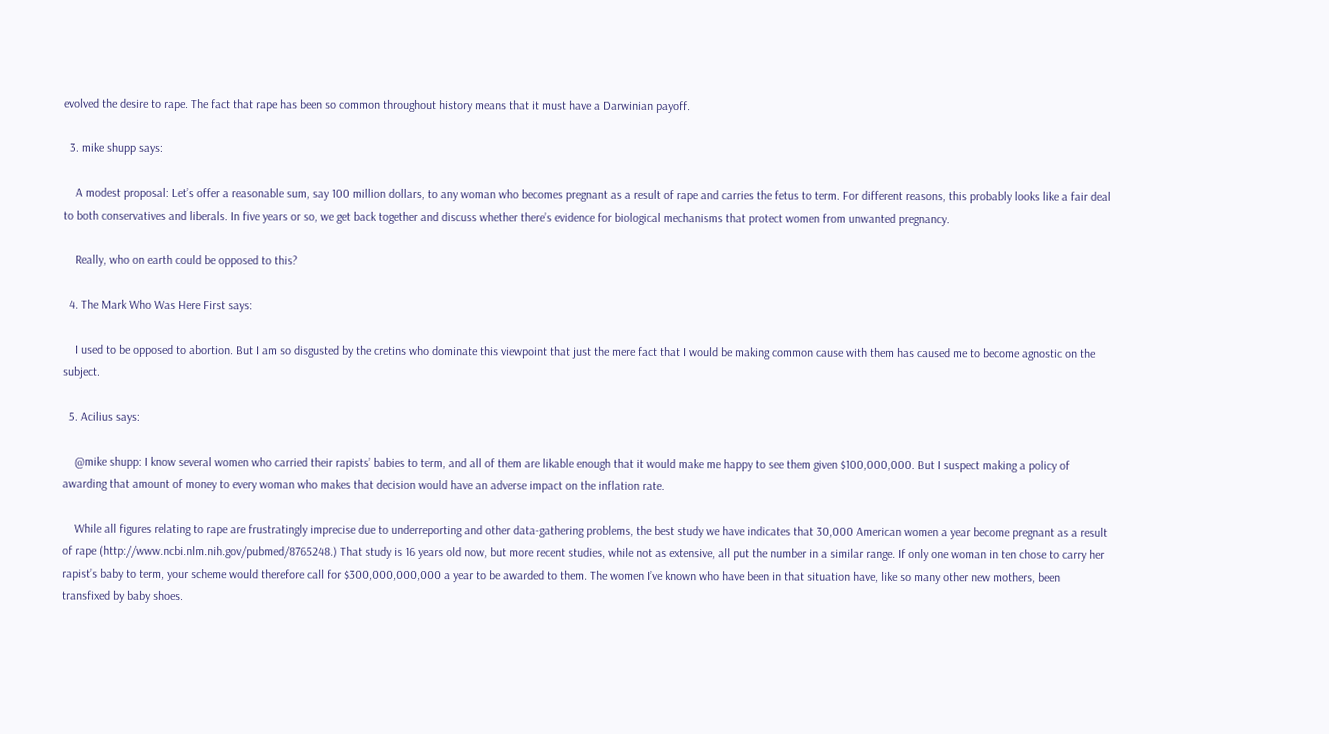evolved the desire to rape. The fact that rape has been so common throughout history means that it must have a Darwinian payoff.

  3. mike shupp says:

    A modest proposal: Let’s offer a reasonable sum, say 100 million dollars, to any woman who becomes pregnant as a result of rape and carries the fetus to term. For different reasons, this probably looks like a fair deal to both conservatives and liberals. In five years or so, we get back together and discuss whether there’s evidence for biological mechanisms that protect women from unwanted pregnancy.

    Really, who on earth could be opposed to this?

  4. The Mark Who Was Here First says:

    I used to be opposed to abortion. But I am so disgusted by the cretins who dominate this viewpoint that just the mere fact that I would be making common cause with them has caused me to become agnostic on the subject.

  5. Acilius says:

    @mike shupp: I know several women who carried their rapists’ babies to term, and all of them are likable enough that it would make me happy to see them given $100,000,000. But I suspect making a policy of awarding that amount of money to every woman who makes that decision would have an adverse impact on the inflation rate.

    While all figures relating to rape are frustratingly imprecise due to underreporting and other data-gathering problems, the best study we have indicates that 30,000 American women a year become pregnant as a result of rape (http://www.ncbi.nlm.nih.gov/pubmed/8765248.) That study is 16 years old now, but more recent studies, while not as extensive, all put the number in a similar range. If only one woman in ten chose to carry her rapist’s baby to term, your scheme would therefore call for $300,000,000,000 a year to be awarded to them. The women I’ve known who have been in that situation have, like so many other new mothers, been transfixed by baby shoes.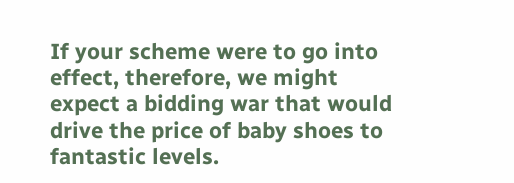If your scheme were to go into effect, therefore, we might expect a bidding war that would drive the price of baby shoes to fantastic levels.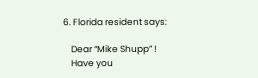6. Florida resident says:

    Dear “Mike Shupp” !
    Have you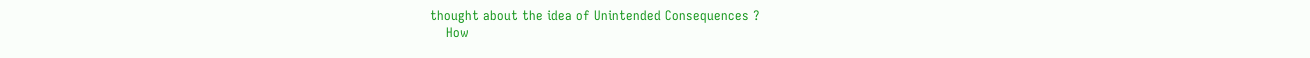thought about the idea of Unintended Consequences ?
    How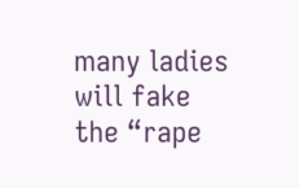many ladies will fake the “rape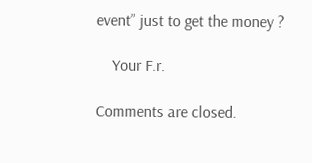event” just to get the money ?

    Your F.r.

Comments are closed.